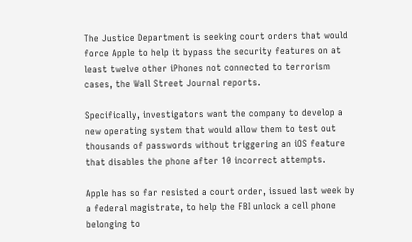The Justice Department is seeking court orders that would force Apple to help it bypass the security features on at least twelve other iPhones not connected to terrorism cases, the Wall Street Journal reports.

Specifically, investigators want the company to develop a new operating system that would allow them to test out thousands of passwords without triggering an iOS feature that disables the phone after 10 incorrect attempts.

Apple has so far resisted a court order, issued last week by a federal magistrate, to help the FBI unlock a cell phone belonging to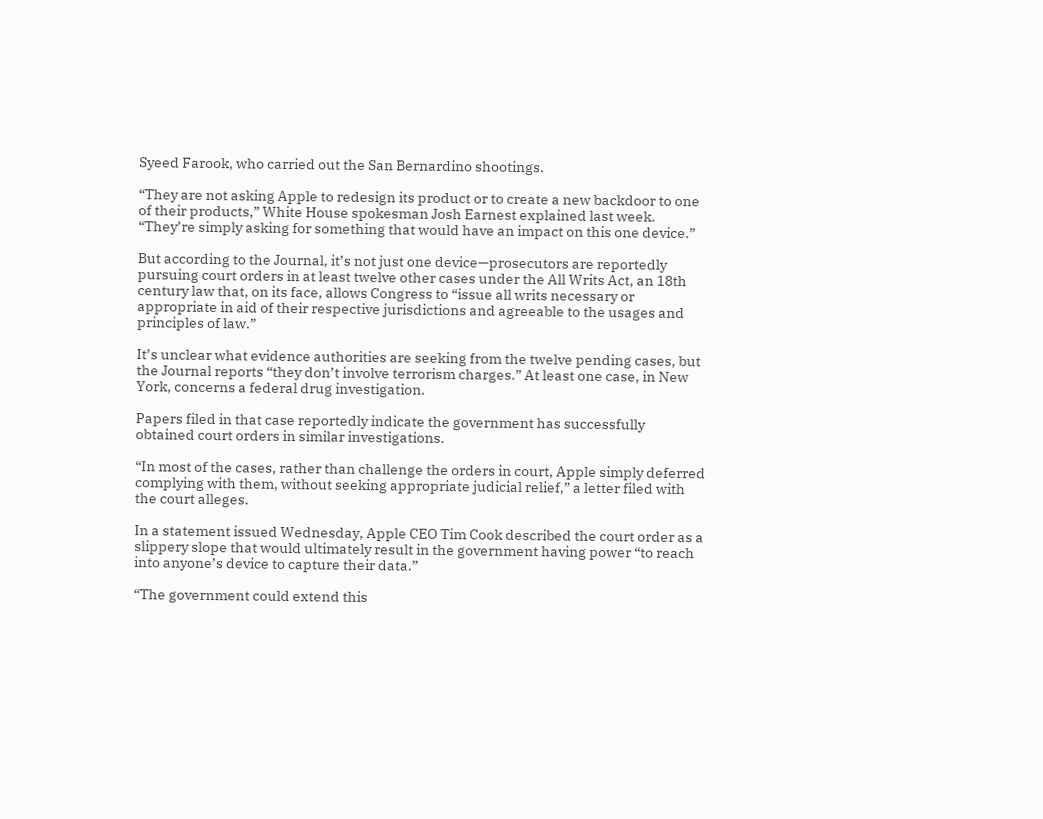Syeed Farook, who carried out the San Bernardino shootings.

“They are not asking Apple to redesign its product or to create a new backdoor to one of their products,” White House spokesman Josh Earnest explained last week. “They’re simply asking for something that would have an impact on this one device.”

But according to the Journal, it’s not just one device—prosecutors are reportedly pursuing court orders in at least twelve other cases under the All Writs Act, an 18th century law that, on its face, allows Congress to “issue all writs necessary or appropriate in aid of their respective jurisdictions and agreeable to the usages and principles of law.”

It’s unclear what evidence authorities are seeking from the twelve pending cases, but the Journal reports “they don’t involve terrorism charges.” At least one case, in New York, concerns a federal drug investigation.

Papers filed in that case reportedly indicate the government has successfully obtained court orders in similar investigations.

“In most of the cases, rather than challenge the orders in court, Apple simply deferred complying with them, without seeking appropriate judicial relief,” a letter filed with the court alleges.

In a statement issued Wednesday, Apple CEO Tim Cook described the court order as a slippery slope that would ultimately result in the government having power “to reach into anyone’s device to capture their data.”

“The government could extend this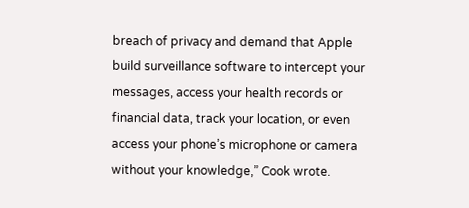breach of privacy and demand that Apple build surveillance software to intercept your messages, access your health records or financial data, track your location, or even access your phone’s microphone or camera without your knowledge,” Cook wrote.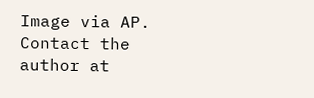Image via AP. Contact the author at